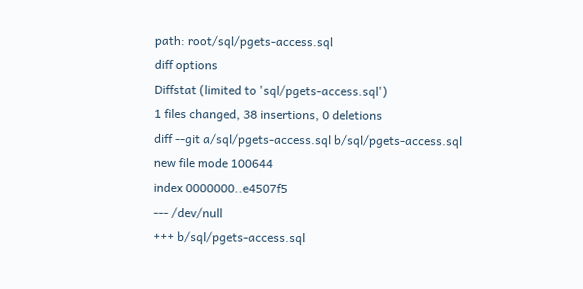path: root/sql/pgets-access.sql
diff options
Diffstat (limited to 'sql/pgets-access.sql')
1 files changed, 38 insertions, 0 deletions
diff --git a/sql/pgets-access.sql b/sql/pgets-access.sql
new file mode 100644
index 0000000..e4507f5
--- /dev/null
+++ b/sql/pgets-access.sql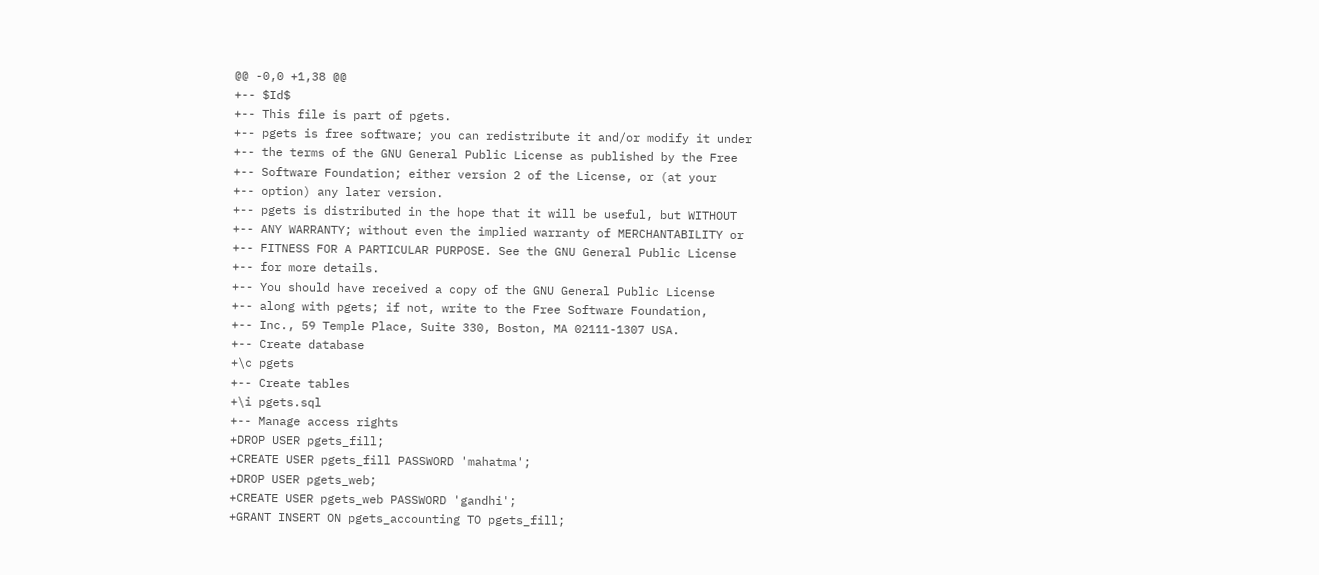@@ -0,0 +1,38 @@
+-- $Id$
+-- This file is part of pgets.
+-- pgets is free software; you can redistribute it and/or modify it under
+-- the terms of the GNU General Public License as published by the Free
+-- Software Foundation; either version 2 of the License, or (at your
+-- option) any later version.
+-- pgets is distributed in the hope that it will be useful, but WITHOUT
+-- ANY WARRANTY; without even the implied warranty of MERCHANTABILITY or
+-- FITNESS FOR A PARTICULAR PURPOSE. See the GNU General Public License
+-- for more details.
+-- You should have received a copy of the GNU General Public License
+-- along with pgets; if not, write to the Free Software Foundation,
+-- Inc., 59 Temple Place, Suite 330, Boston, MA 02111-1307 USA.
+-- Create database
+\c pgets
+-- Create tables
+\i pgets.sql
+-- Manage access rights
+DROP USER pgets_fill;
+CREATE USER pgets_fill PASSWORD 'mahatma';
+DROP USER pgets_web;
+CREATE USER pgets_web PASSWORD 'gandhi';
+GRANT INSERT ON pgets_accounting TO pgets_fill;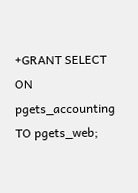+GRANT SELECT ON pgets_accounting TO pgets_web;